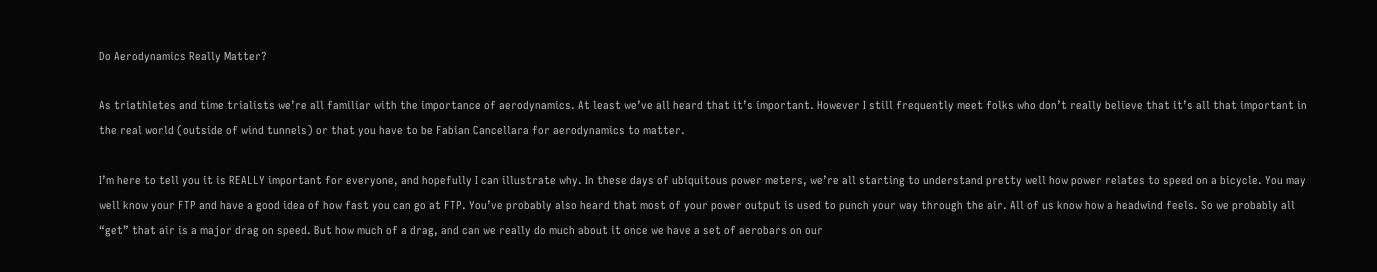Do Aerodynamics Really Matter?

As triathletes and time trialists we’re all familiar with the importance of aerodynamics. At least we’ve all heard that it’s important. However I still frequently meet folks who don’t really believe that it’s all that important in the real world (outside of wind tunnels) or that you have to be Fabian Cancellara for aerodynamics to matter.

I’m here to tell you it is REALLY important for everyone, and hopefully I can illustrate why. In these days of ubiquitous power meters, we’re all starting to understand pretty well how power relates to speed on a bicycle. You may well know your FTP and have a good idea of how fast you can go at FTP. You’ve probably also heard that most of your power output is used to punch your way through the air. All of us know how a headwind feels. So we probably all “get” that air is a major drag on speed. But how much of a drag, and can we really do much about it once we have a set of aerobars on our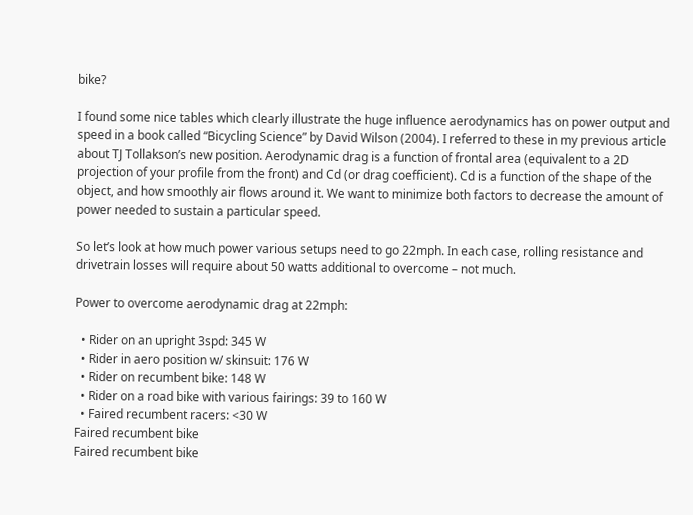bike?

I found some nice tables which clearly illustrate the huge influence aerodynamics has on power output and speed in a book called “Bicycling Science” by David Wilson (2004). I referred to these in my previous article about TJ Tollakson’s new position. Aerodynamic drag is a function of frontal area (equivalent to a 2D projection of your profile from the front) and Cd (or drag coefficient). Cd is a function of the shape of the object, and how smoothly air flows around it. We want to minimize both factors to decrease the amount of power needed to sustain a particular speed.

So let’s look at how much power various setups need to go 22mph. In each case, rolling resistance and drivetrain losses will require about 50 watts additional to overcome – not much.

Power to overcome aerodynamic drag at 22mph:

  • Rider on an upright 3spd: 345 W
  • Rider in aero position w/ skinsuit: 176 W
  • Rider on recumbent bike: 148 W
  • Rider on a road bike with various fairings: 39 to 160 W
  • Faired recumbent racers: <30 W
Faired recumbent bike
Faired recumbent bike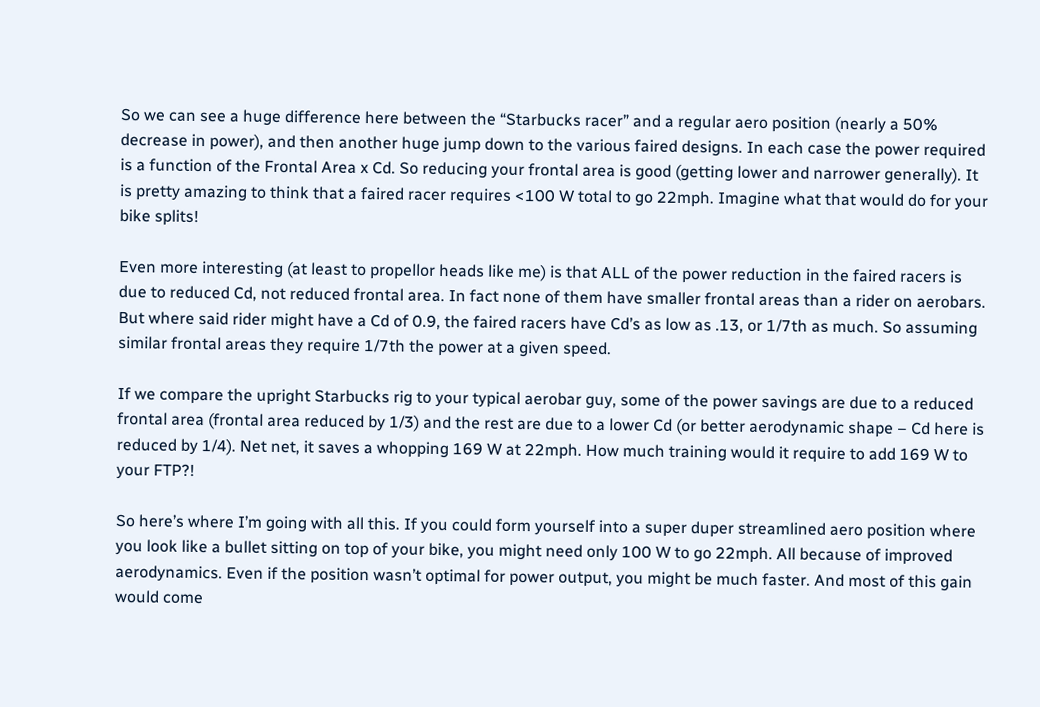So we can see a huge difference here between the “Starbucks racer” and a regular aero position (nearly a 50% decrease in power), and then another huge jump down to the various faired designs. In each case the power required is a function of the Frontal Area x Cd. So reducing your frontal area is good (getting lower and narrower generally). It is pretty amazing to think that a faired racer requires <100 W total to go 22mph. Imagine what that would do for your bike splits!

Even more interesting (at least to propellor heads like me) is that ALL of the power reduction in the faired racers is due to reduced Cd, not reduced frontal area. In fact none of them have smaller frontal areas than a rider on aerobars. But where said rider might have a Cd of 0.9, the faired racers have Cd’s as low as .13, or 1/7th as much. So assuming similar frontal areas they require 1/7th the power at a given speed.

If we compare the upright Starbucks rig to your typical aerobar guy, some of the power savings are due to a reduced frontal area (frontal area reduced by 1/3) and the rest are due to a lower Cd (or better aerodynamic shape – Cd here is reduced by 1/4). Net net, it saves a whopping 169 W at 22mph. How much training would it require to add 169 W to your FTP?!

So here’s where I’m going with all this. If you could form yourself into a super duper streamlined aero position where you look like a bullet sitting on top of your bike, you might need only 100 W to go 22mph. All because of improved aerodynamics. Even if the position wasn’t optimal for power output, you might be much faster. And most of this gain would come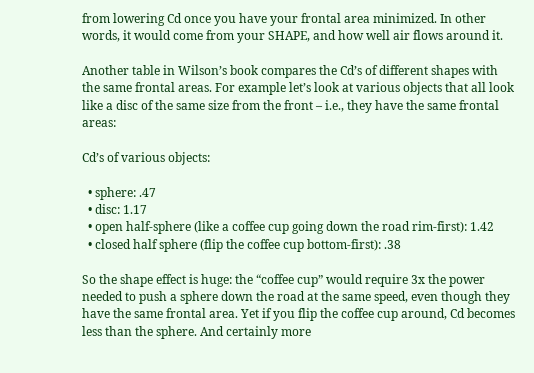from lowering Cd once you have your frontal area minimized. In other words, it would come from your SHAPE, and how well air flows around it.

Another table in Wilson’s book compares the Cd’s of different shapes with the same frontal areas. For example let’s look at various objects that all look like a disc of the same size from the front – i.e., they have the same frontal areas:

Cd’s of various objects:

  • sphere: .47
  • disc: 1.17
  • open half-sphere (like a coffee cup going down the road rim-first): 1.42
  • closed half sphere (flip the coffee cup bottom-first): .38

So the shape effect is huge: the “coffee cup” would require 3x the power needed to push a sphere down the road at the same speed, even though they have the same frontal area. Yet if you flip the coffee cup around, Cd becomes less than the sphere. And certainly more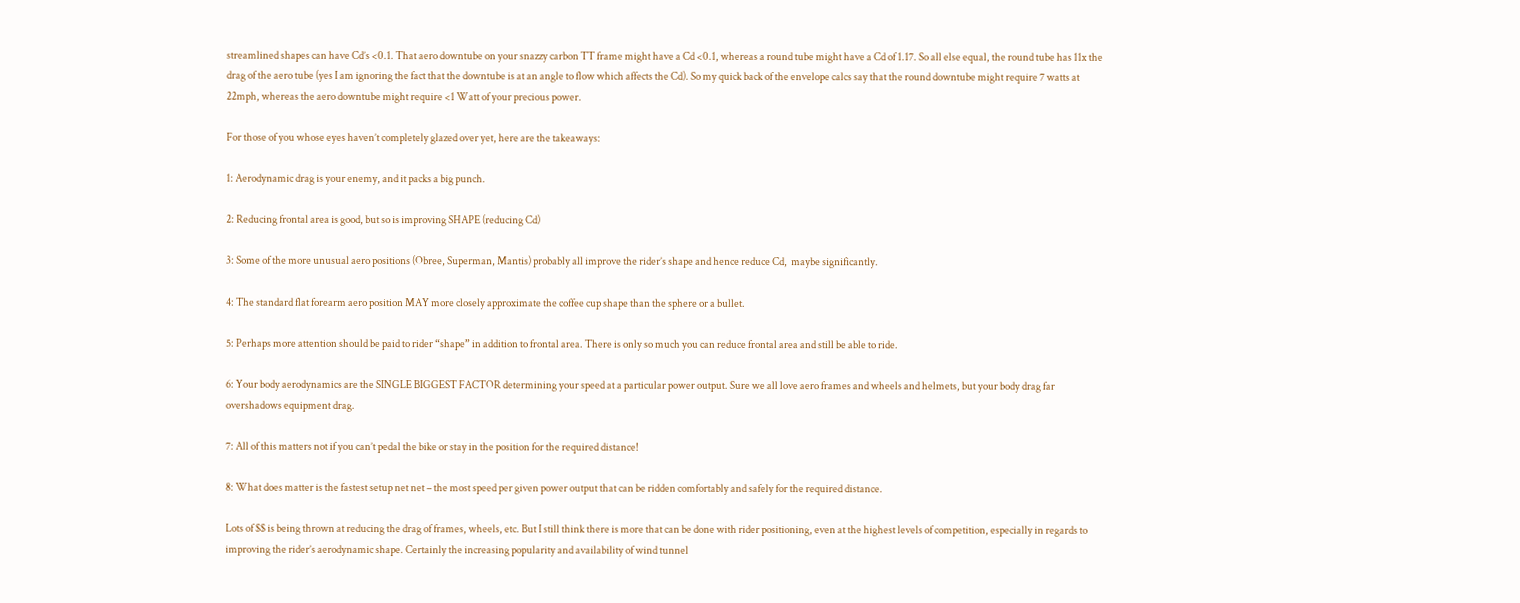streamlined shapes can have Cd’s <0.1. That aero downtube on your snazzy carbon TT frame might have a Cd <0.1, whereas a round tube might have a Cd of 1.17. So all else equal, the round tube has 11x the drag of the aero tube (yes I am ignoring the fact that the downtube is at an angle to flow which affects the Cd). So my quick back of the envelope calcs say that the round downtube might require 7 watts at 22mph, whereas the aero downtube might require <1 Watt of your precious power.

For those of you whose eyes haven’t completely glazed over yet, here are the takeaways:

1: Aerodynamic drag is your enemy, and it packs a big punch.

2: Reducing frontal area is good, but so is improving SHAPE (reducing Cd)

3: Some of the more unusual aero positions (Obree, Superman, Mantis) probably all improve the rider’s shape and hence reduce Cd,  maybe significantly.

4: The standard flat forearm aero position MAY more closely approximate the coffee cup shape than the sphere or a bullet.

5: Perhaps more attention should be paid to rider “shape” in addition to frontal area. There is only so much you can reduce frontal area and still be able to ride.

6: Your body aerodynamics are the SINGLE BIGGEST FACTOR determining your speed at a particular power output. Sure we all love aero frames and wheels and helmets, but your body drag far overshadows equipment drag.

7: All of this matters not if you can’t pedal the bike or stay in the position for the required distance!

8: What does matter is the fastest setup net net – the most speed per given power output that can be ridden comfortably and safely for the required distance.

Lots of $$ is being thrown at reducing the drag of frames, wheels, etc. But I still think there is more that can be done with rider positioning, even at the highest levels of competition, especially in regards to improving the rider’s aerodynamic shape. Certainly the increasing popularity and availability of wind tunnel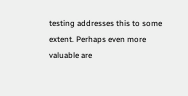testing addresses this to some extent. Perhaps even more valuable are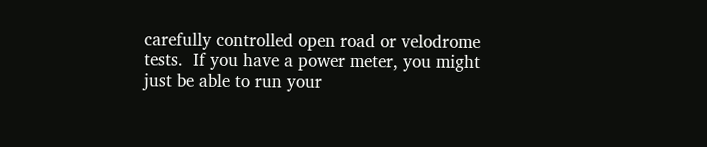carefully controlled open road or velodrome tests.  If you have a power meter, you might just be able to run your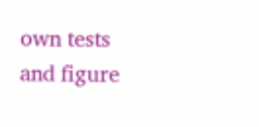own tests and figure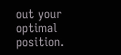out your optimal position.